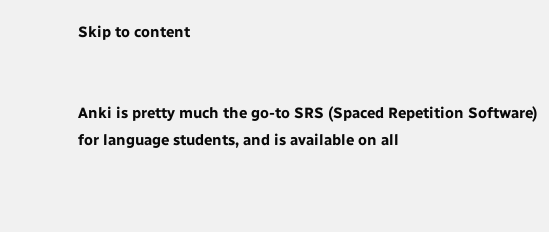Skip to content


Anki is pretty much the go-to SRS (Spaced Repetition Software) for language students, and is available on all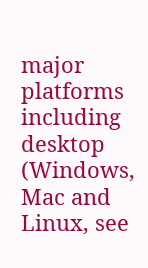major platforms including desktop (Windows, Mac and Linux, see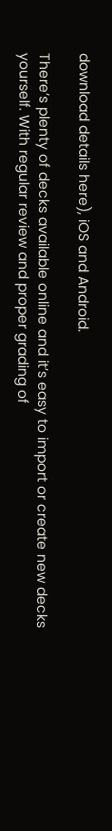download details here), iOS and Android.

There’s plenty of decks available online and it’s easy to import or create new decks yourself. With regular review and proper grading of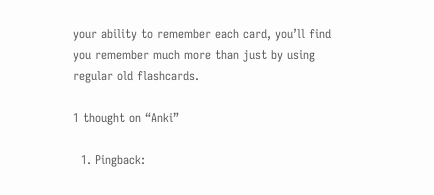your ability to remember each card, you’ll find you remember much more than just by using regular old flashcards.

1 thought on “Anki”

  1. Pingback: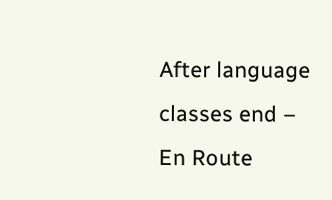After language classes end – En Route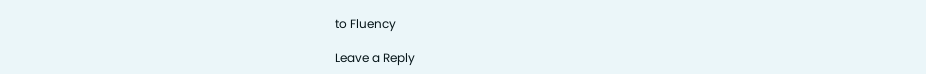to Fluency

Leave a Reply